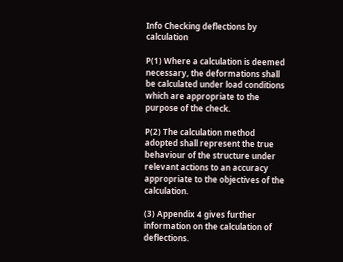Info Checking deflections by calculation

P(1) Where a calculation is deemed necessary, the deformations shall be calculated under load conditions which are appropriate to the purpose of the check.

P(2) The calculation method adopted shall represent the true behaviour of the structure under relevant actions to an accuracy appropriate to the objectives of the calculation.

(3) Appendix 4 gives further information on the calculation of deflections.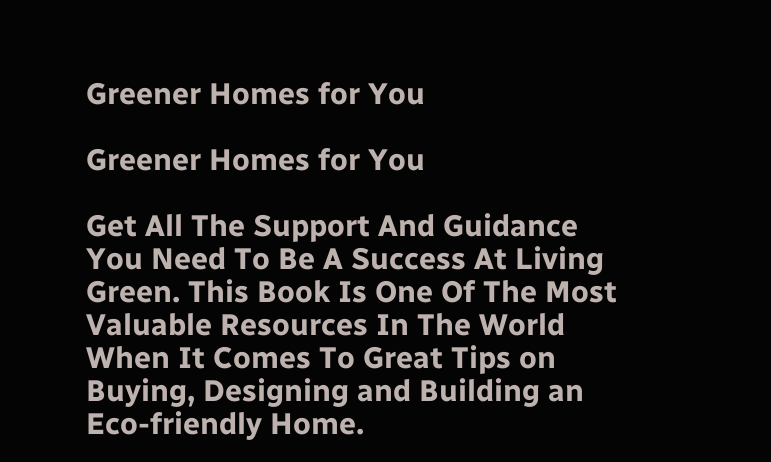Greener Homes for You

Greener Homes for You

Get All The Support And Guidance You Need To Be A Success At Living Green. This Book Is One Of The Most Valuable Resources In The World When It Comes To Great Tips on Buying, Designing and Building an Eco-friendly Home.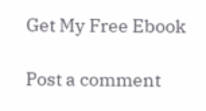Get My Free Ebook

Post a comment